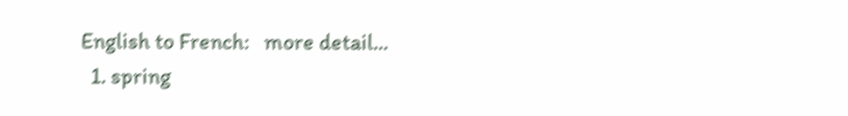English to French:   more detail...
  1. spring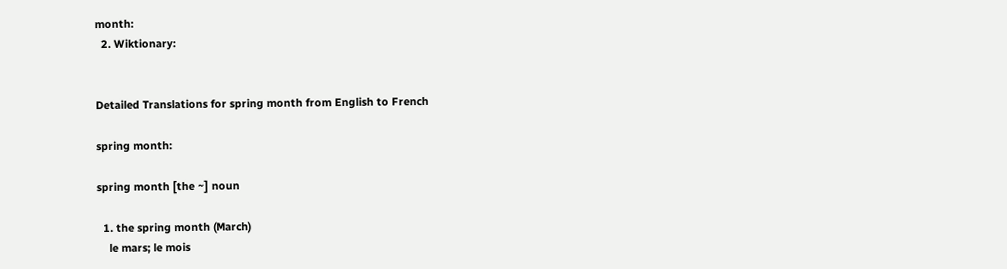month:
  2. Wiktionary:


Detailed Translations for spring month from English to French

spring month:

spring month [the ~] noun

  1. the spring month (March)
    le mars; le mois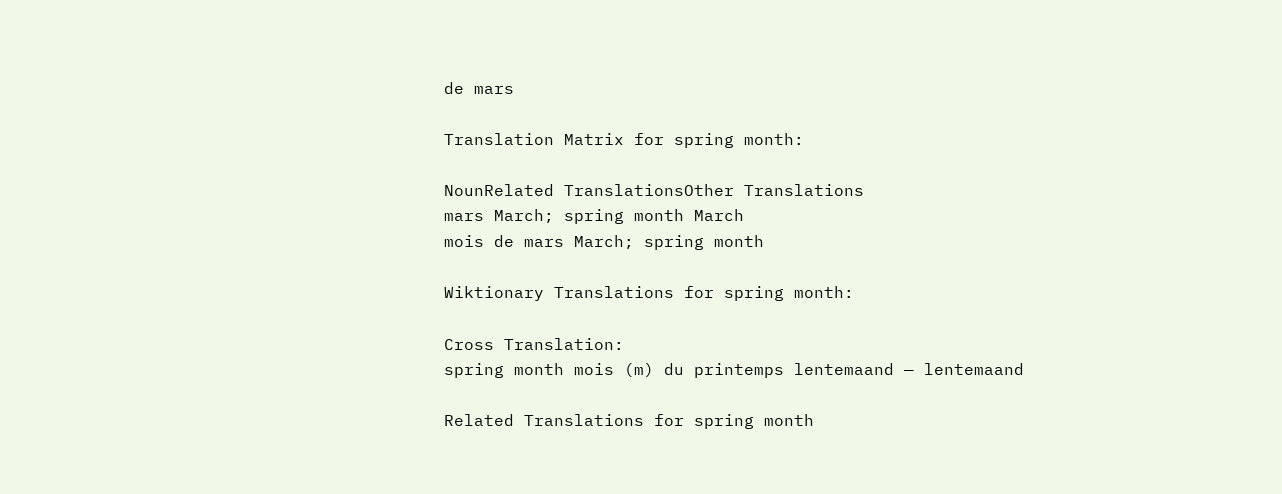de mars

Translation Matrix for spring month:

NounRelated TranslationsOther Translations
mars March; spring month March
mois de mars March; spring month

Wiktionary Translations for spring month:

Cross Translation:
spring month mois (m) du printemps lentemaand — lentemaand

Related Translations for spring month